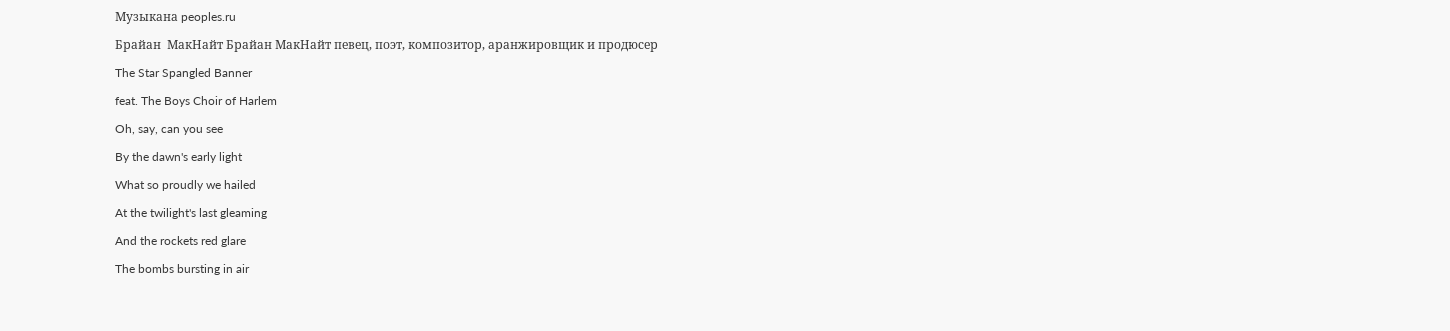Музыкана peoples.ru

Брайан  МакНайт Брайан МакНайт певец, поэт, композитор, аранжировщик и продюсер

The Star Spangled Banner

feat. The Boys Choir of Harlem

Oh, say, can you see

By the dawn's early light

What so proudly we hailed

At the twilight's last gleaming

And the rockets red glare

The bombs bursting in air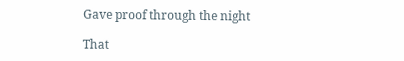Gave proof through the night

That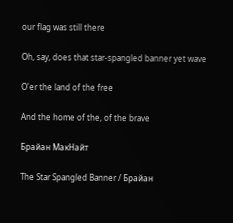our flag was still there

Oh, say, does that star-spangled banner yet wave

O'er the land of the free

And the home of the, of the brave

Брайан МакНайт

The Star Spangled Banner / Брайан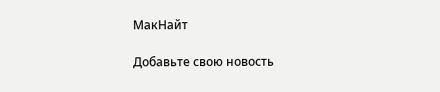МакНайт

Добавьте свою новость